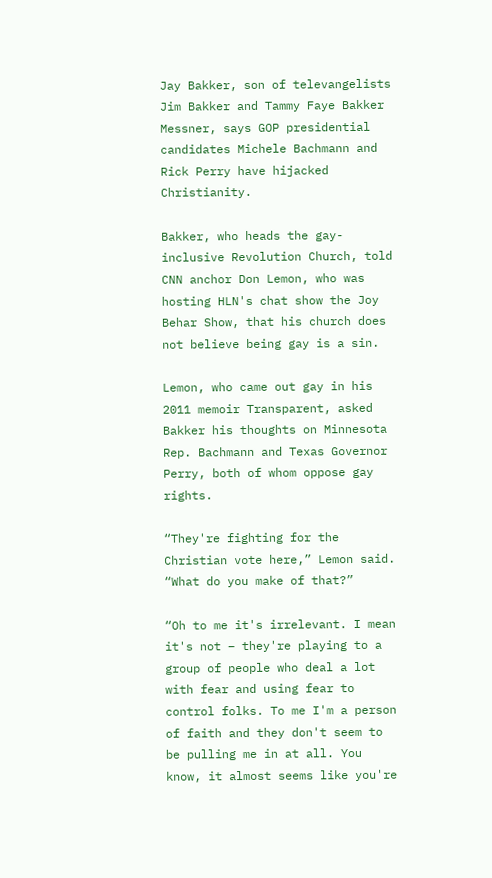Jay Bakker, son of televangelists Jim Bakker and Tammy Faye Bakker Messner, says GOP presidential candidates Michele Bachmann and Rick Perry have hijacked Christianity.

Bakker, who heads the gay-inclusive Revolution Church, told CNN anchor Don Lemon, who was hosting HLN's chat show the Joy Behar Show, that his church does not believe being gay is a sin.

Lemon, who came out gay in his 2011 memoir Transparent, asked Bakker his thoughts on Minnesota Rep. Bachmann and Texas Governor Perry, both of whom oppose gay rights.

“They're fighting for the Christian vote here,” Lemon said. “What do you make of that?”

“Oh to me it's irrelevant. I mean it's not – they're playing to a group of people who deal a lot with fear and using fear to control folks. To me I'm a person of faith and they don't seem to be pulling me in at all. You know, it almost seems like you're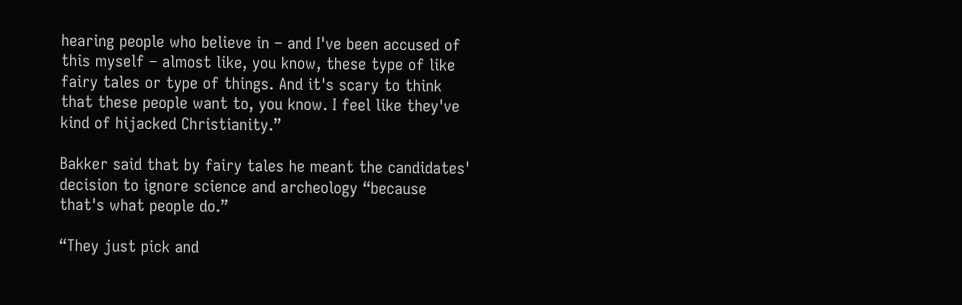hearing people who believe in – and I've been accused of this myself – almost like, you know, these type of like fairy tales or type of things. And it's scary to think that these people want to, you know. I feel like they've kind of hijacked Christianity.”

Bakker said that by fairy tales he meant the candidates' decision to ignore science and archeology “because that's what people do.”

“They just pick and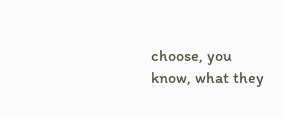choose, you know, what they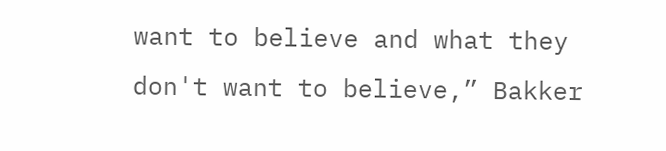want to believe and what they don't want to believe,” Bakker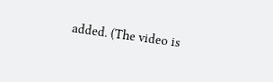added. (The video is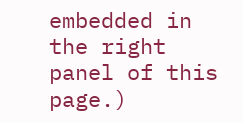embedded in the right panel of this page.)